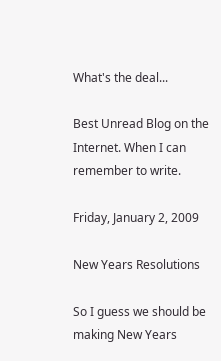What's the deal...

Best Unread Blog on the Internet. When I can remember to write.

Friday, January 2, 2009

New Years Resolutions

So I guess we should be making New Years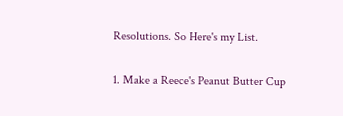Resolutions. So Here's my List.

1. Make a Reece's Peanut Butter Cup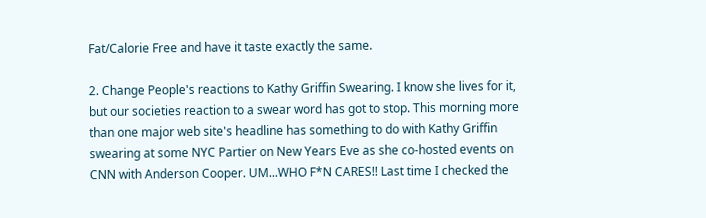Fat/Calorie Free and have it taste exactly the same.

2. Change People's reactions to Kathy Griffin Swearing. I know she lives for it, but our societies reaction to a swear word has got to stop. This morning more than one major web site's headline has something to do with Kathy Griffin swearing at some NYC Partier on New Years Eve as she co-hosted events on CNN with Anderson Cooper. UM...WHO F*N CARES!! Last time I checked the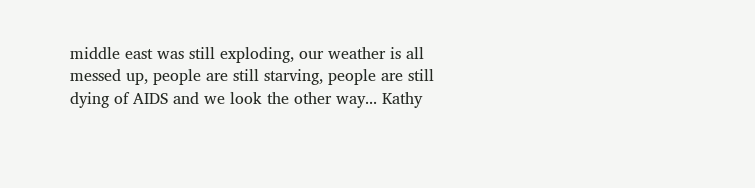middle east was still exploding, our weather is all messed up, people are still starving, people are still dying of AIDS and we look the other way... Kathy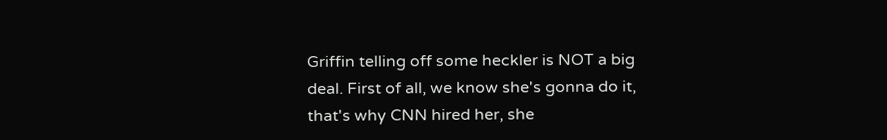Griffin telling off some heckler is NOT a big deal. First of all, we know she's gonna do it, that's why CNN hired her, she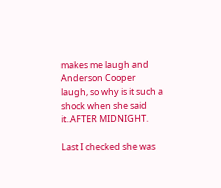makes me laugh and Anderson Cooper laugh, so why is it such a shock when she said it..AFTER MIDNIGHT.

Last I checked she was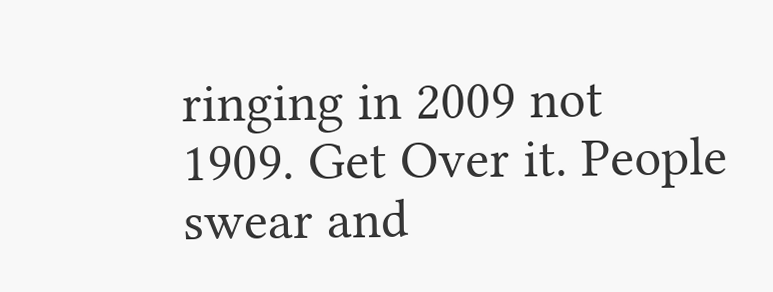ringing in 2009 not 1909. Get Over it. People swear and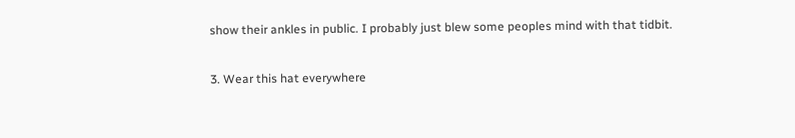show their ankles in public. I probably just blew some peoples mind with that tidbit.

3. Wear this hat everywhere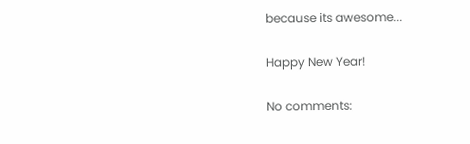because its awesome...

Happy New Year!

No comments: